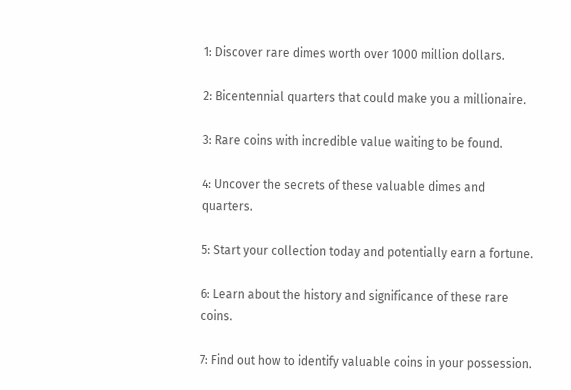1: Discover rare dimes worth over 1000 million dollars.

2: Bicentennial quarters that could make you a millionaire.

3: Rare coins with incredible value waiting to be found.

4: Uncover the secrets of these valuable dimes and quarters.

5: Start your collection today and potentially earn a fortune.

6: Learn about the history and significance of these rare coins.

7: Find out how to identify valuable coins in your possession.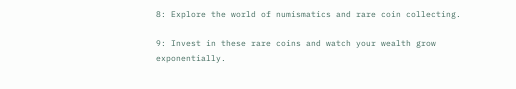8: Explore the world of numismatics and rare coin collecting.

9: Invest in these rare coins and watch your wealth grow exponentially.